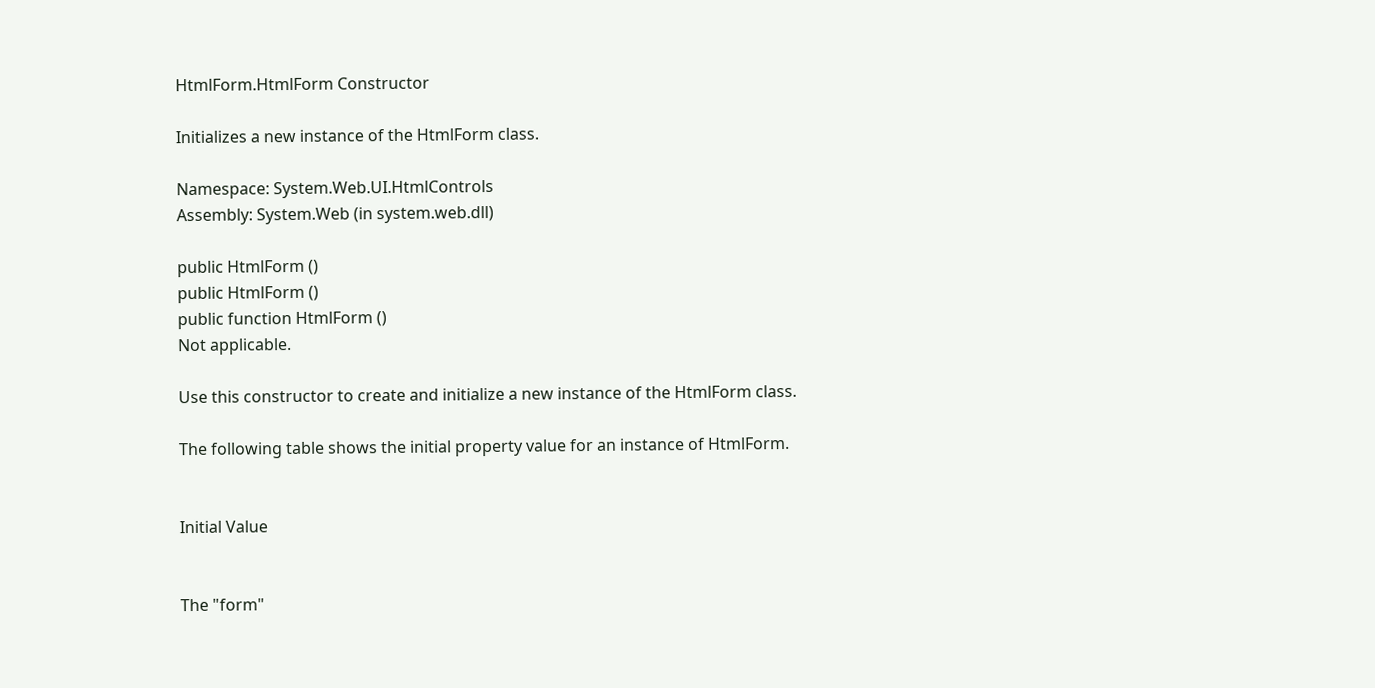HtmlForm.HtmlForm Constructor

Initializes a new instance of the HtmlForm class.

Namespace: System.Web.UI.HtmlControls
Assembly: System.Web (in system.web.dll)

public HtmlForm ()
public HtmlForm ()
public function HtmlForm ()
Not applicable.

Use this constructor to create and initialize a new instance of the HtmlForm class.

The following table shows the initial property value for an instance of HtmlForm.


Initial Value


The "form"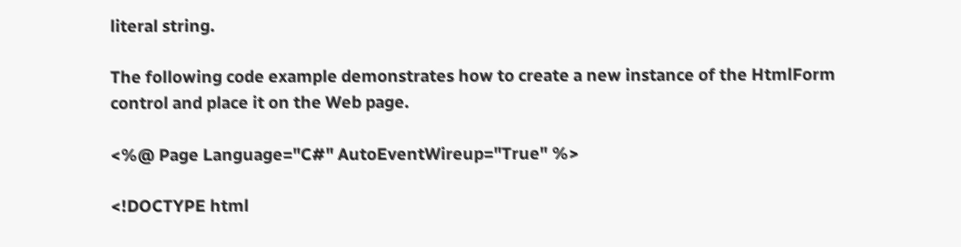literal string.

The following code example demonstrates how to create a new instance of the HtmlForm control and place it on the Web page.

<%@ Page Language="C#" AutoEventWireup="True" %>

<!DOCTYPE html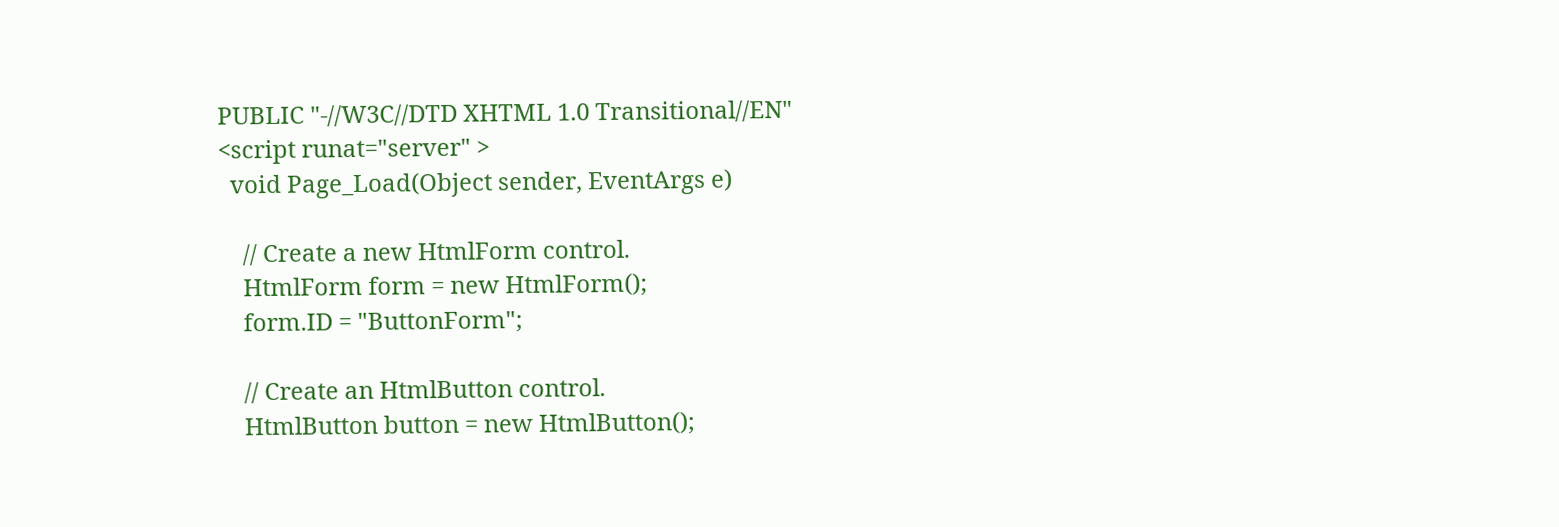PUBLIC "-//W3C//DTD XHTML 1.0 Transitional//EN"
<script runat="server" >
  void Page_Load(Object sender, EventArgs e)

    // Create a new HtmlForm control.
    HtmlForm form = new HtmlForm();
    form.ID = "ButtonForm";

    // Create an HtmlButton control.
    HtmlButton button = new HtmlButton();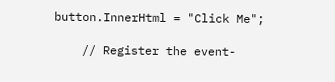button.InnerHtml = "Click Me";

    // Register the event-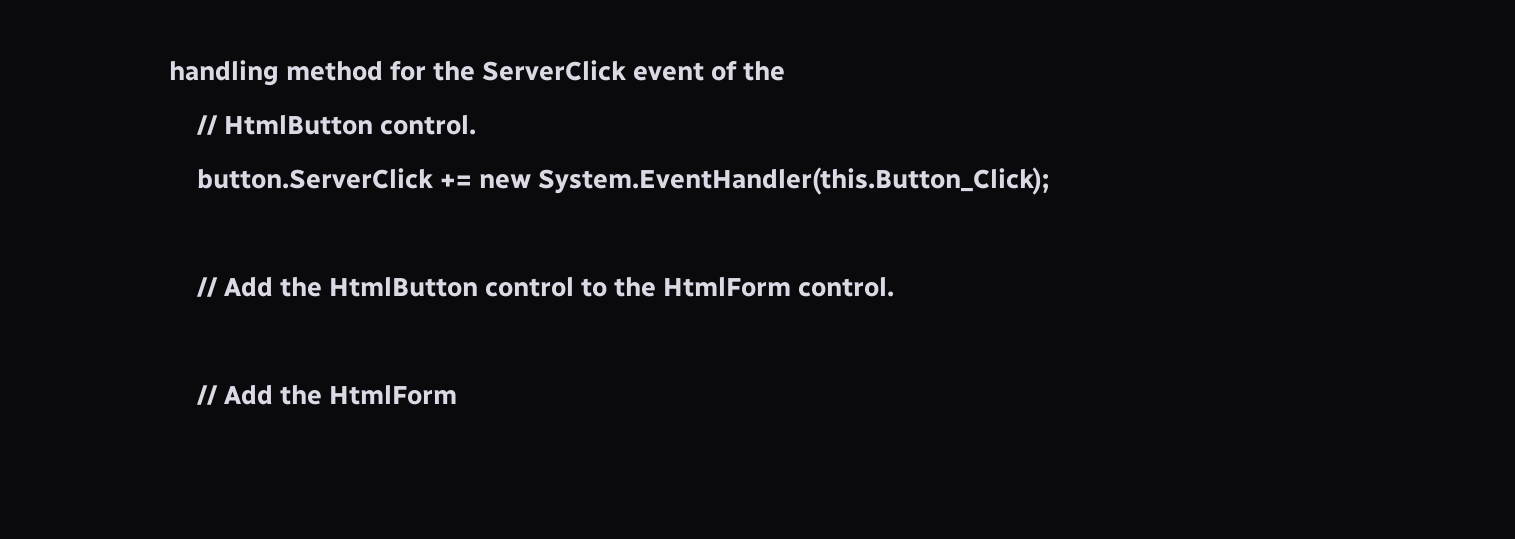handling method for the ServerClick event of the
    // HtmlButton control.
    button.ServerClick += new System.EventHandler(this.Button_Click);

    // Add the HtmlButton control to the HtmlForm control.

    // Add the HtmlForm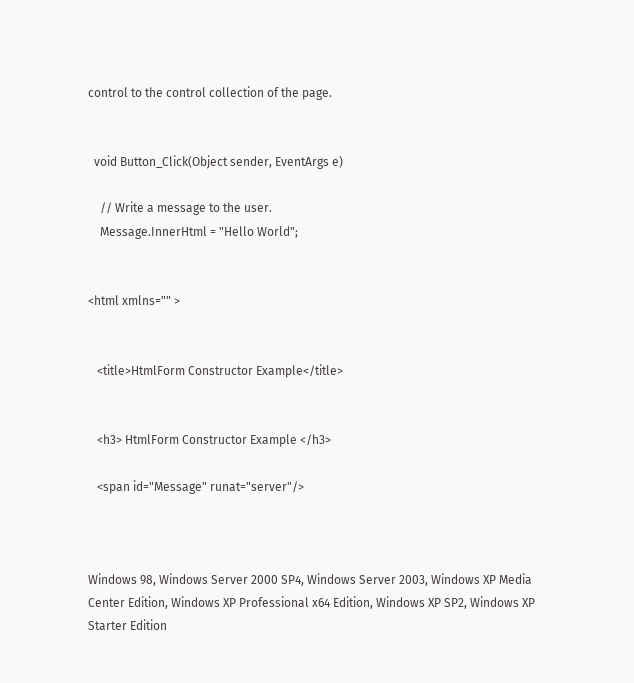control to the control collection of the page.


  void Button_Click(Object sender, EventArgs e)

    // Write a message to the user.
    Message.InnerHtml = "Hello World";


<html xmlns="" >


   <title>HtmlForm Constructor Example</title>


   <h3> HtmlForm Constructor Example </h3>

   <span id="Message" runat="server"/>



Windows 98, Windows Server 2000 SP4, Windows Server 2003, Windows XP Media Center Edition, Windows XP Professional x64 Edition, Windows XP SP2, Windows XP Starter Edition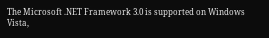The Microsoft .NET Framework 3.0 is supported on Windows Vista,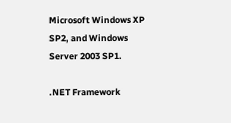Microsoft Windows XP SP2, and Windows Server 2003 SP1.

.NET Framework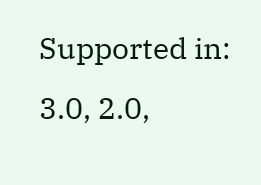Supported in: 3.0, 2.0,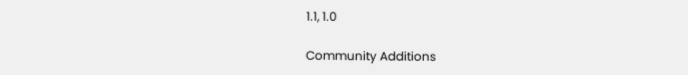1.1, 1.0

Community Additions